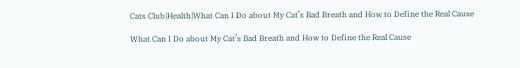Cats Club|Health|What Can I Do about My Cat’s Bad Breath and How to Define the Real Cause

What Can I Do about My Cat’s Bad Breath and How to Define the Real Cause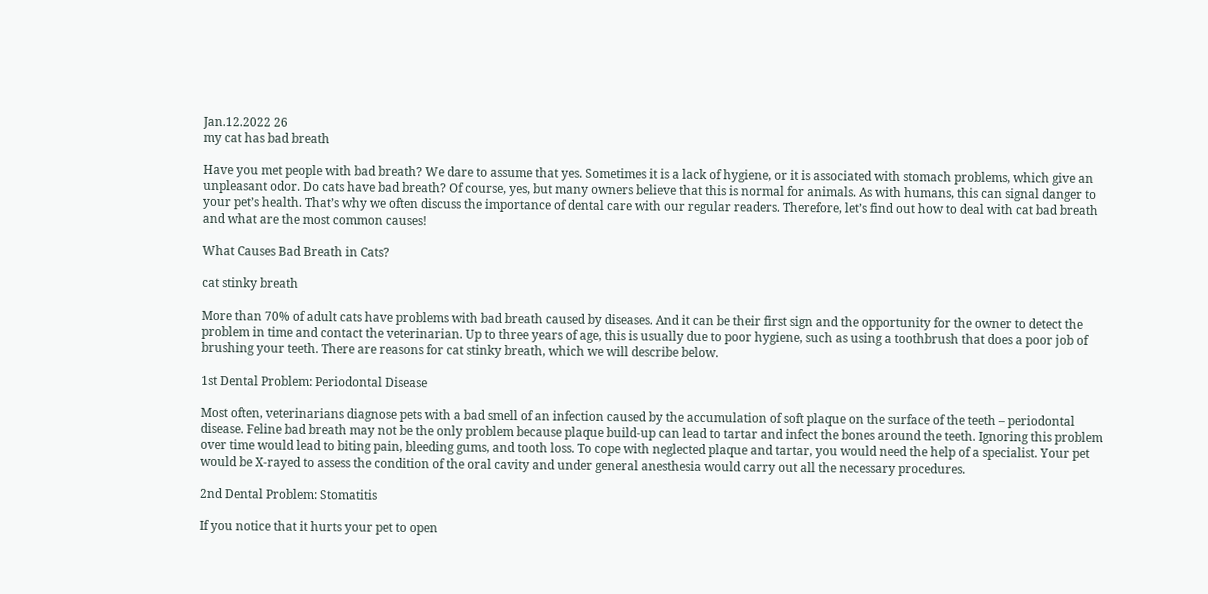Jan.12.2022 26
my cat has bad breath

Have you met people with bad breath? We dare to assume that yes. Sometimes it is a lack of hygiene, or it is associated with stomach problems, which give an unpleasant odor. Do cats have bad breath? Of course, yes, but many owners believe that this is normal for animals. As with humans, this can signal danger to your pet’s health. That’s why we often discuss the importance of dental care with our regular readers. Therefore, let’s find out how to deal with cat bad breath and what are the most common causes!

What Causes Bad Breath in Cats?

cat stinky breath

More than 70% of adult cats have problems with bad breath caused by diseases. And it can be their first sign and the opportunity for the owner to detect the problem in time and contact the veterinarian. Up to three years of age, this is usually due to poor hygiene, such as using a toothbrush that does a poor job of brushing your teeth. There are reasons for cat stinky breath, which we will describe below.

1st Dental Problem: Periodontal Disease

Most often, veterinarians diagnose pets with a bad smell of an infection caused by the accumulation of soft plaque on the surface of the teeth – periodontal disease. Feline bad breath may not be the only problem because plaque build-up can lead to tartar and infect the bones around the teeth. Ignoring this problem over time would lead to biting pain, bleeding gums, and tooth loss. To cope with neglected plaque and tartar, you would need the help of a specialist. Your pet would be X-rayed to assess the condition of the oral cavity and under general anesthesia would carry out all the necessary procedures.

2nd Dental Problem: Stomatitis

If you notice that it hurts your pet to open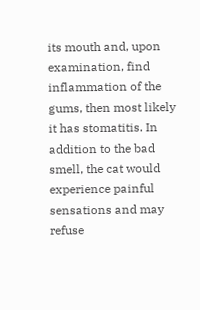its mouth and, upon examination, find inflammation of the gums, then most likely it has stomatitis. In addition to the bad smell, the cat would experience painful sensations and may refuse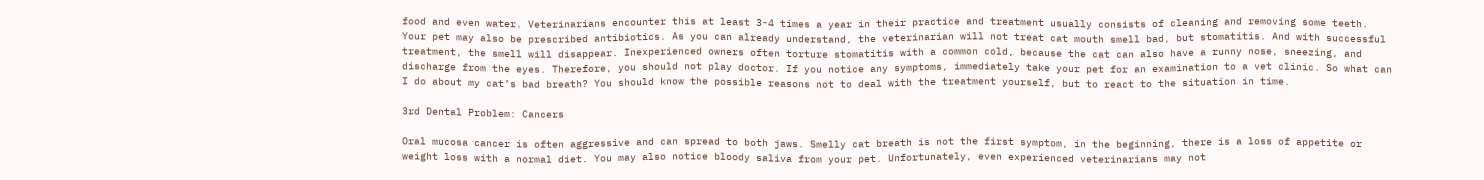food and even water. Veterinarians encounter this at least 3-4 times a year in their practice and treatment usually consists of cleaning and removing some teeth. Your pet may also be prescribed antibiotics. As you can already understand, the veterinarian will not treat cat mouth smell bad, but stomatitis. And with successful treatment, the smell will disappear. Inexperienced owners often torture stomatitis with a common cold, because the cat can also have a runny nose, sneezing, and discharge from the eyes. Therefore, you should not play doctor. If you notice any symptoms, immediately take your pet for an examination to a vet clinic. So what can I do about my cat’s bad breath? You should know the possible reasons not to deal with the treatment yourself, but to react to the situation in time.

3rd Dental Problem: Cancers

Oral mucosa cancer is often aggressive and can spread to both jaws. Smelly cat breath is not the first symptom, in the beginning, there is a loss of appetite or weight loss with a normal diet. You may also notice bloody saliva from your pet. Unfortunately, even experienced veterinarians may not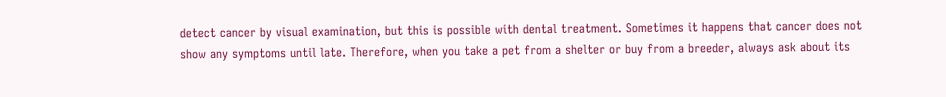detect cancer by visual examination, but this is possible with dental treatment. Sometimes it happens that cancer does not show any symptoms until late. Therefore, when you take a pet from a shelter or buy from a breeder, always ask about its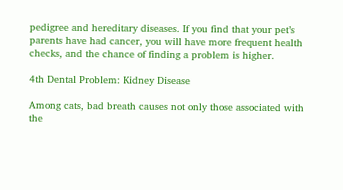pedigree and hereditary diseases. If you find that your pet’s parents have had cancer, you will have more frequent health checks, and the chance of finding a problem is higher.

4th Dental Problem: Kidney Disease

Among cats, bad breath causes not only those associated with the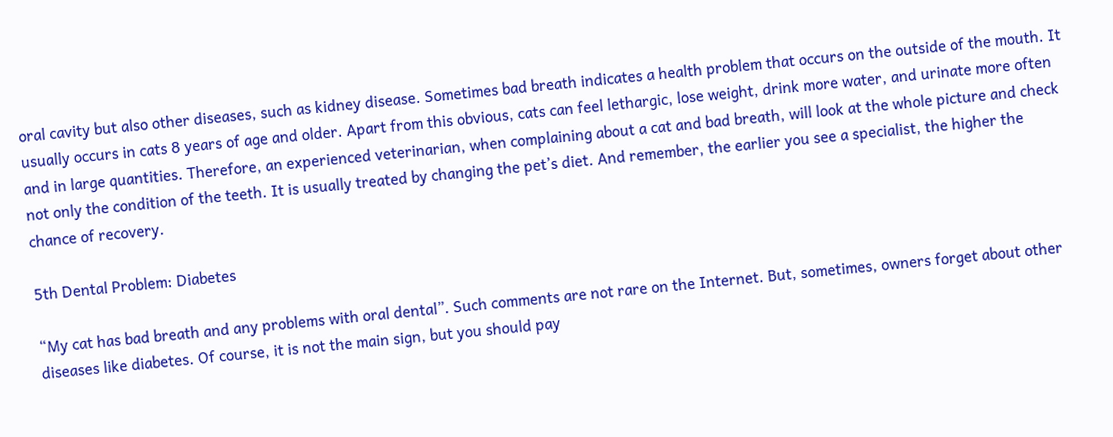oral cavity but also other diseases, such as kidney disease. Sometimes bad breath indicates a health problem that occurs on the outside of the mouth. It usually occurs in cats 8 years of age and older. Apart from this obvious, cats can feel lethargic, lose weight, drink more water, and urinate more often and in large quantities. Therefore, an experienced veterinarian, when complaining about a cat and bad breath, will look at the whole picture and check not only the condition of the teeth. It is usually treated by changing the pet’s diet. And remember, the earlier you see a specialist, the higher the chance of recovery.

5th Dental Problem: Diabetes

“My cat has bad breath and any problems with oral dental”. Such comments are not rare on the Internet. But, sometimes, owners forget about other diseases like diabetes. Of course, it is not the main sign, but you should pay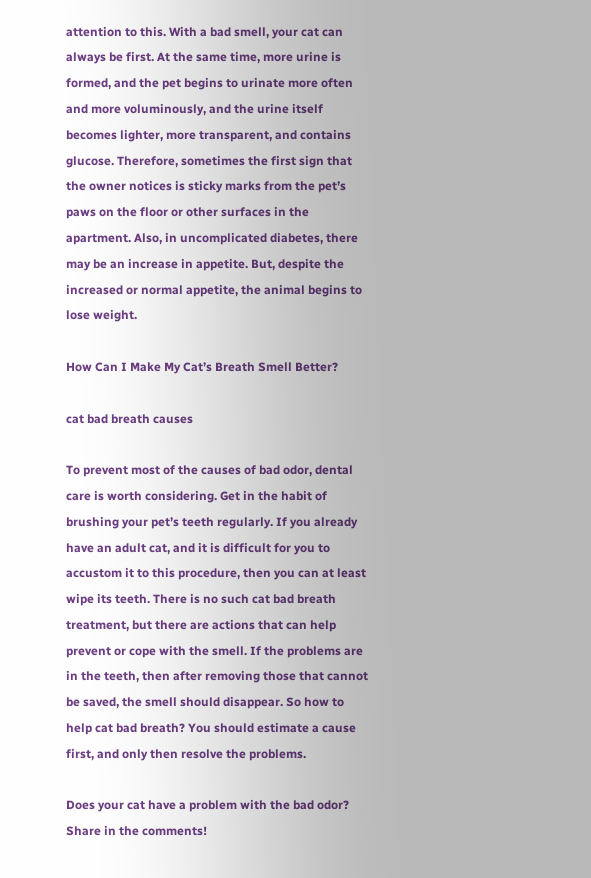attention to this. With a bad smell, your cat can always be first. At the same time, more urine is formed, and the pet begins to urinate more often and more voluminously, and the urine itself becomes lighter, more transparent, and contains glucose. Therefore, sometimes the first sign that the owner notices is sticky marks from the pet’s paws on the floor or other surfaces in the apartment. Also, in uncomplicated diabetes, there may be an increase in appetite. But, despite the increased or normal appetite, the animal begins to lose weight.

How Can I Make My Cat’s Breath Smell Better?

cat bad breath causes

To prevent most of the causes of bad odor, dental care is worth considering. Get in the habit of brushing your pet’s teeth regularly. If you already have an adult cat, and it is difficult for you to accustom it to this procedure, then you can at least wipe its teeth. There is no such cat bad breath treatment, but there are actions that can help prevent or cope with the smell. If the problems are in the teeth, then after removing those that cannot be saved, the smell should disappear. So how to help cat bad breath? You should estimate a cause first, and only then resolve the problems.

Does your cat have a problem with the bad odor? Share in the comments!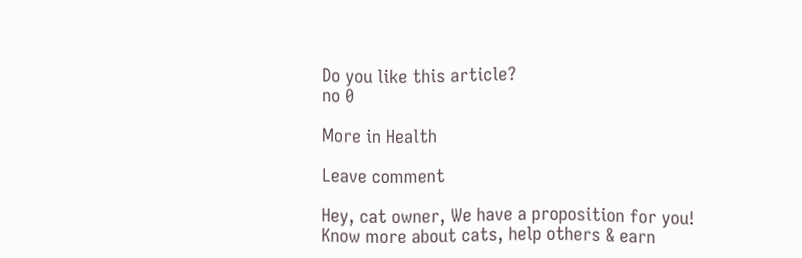Do you like this article?
no 0

More in Health

Leave comment

Hey, cat owner, We have a proposition for you! Know more about cats, help others & earn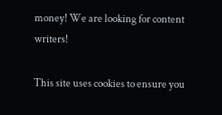money! We are looking for content writers!

This site uses cookies to ensure you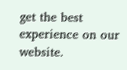get the best experience on our website.